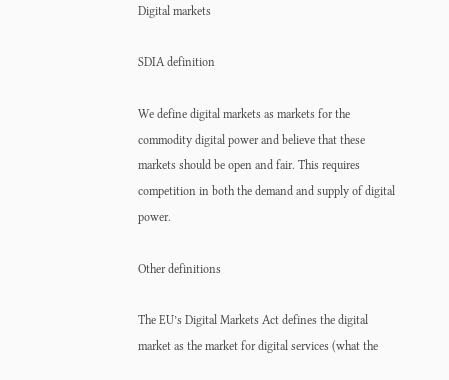Digital markets

SDIA definition

We define digital markets as markets for the commodity digital power and believe that these markets should be open and fair. This requires competition in both the demand and supply of digital power.

Other definitions

The EU’s Digital Markets Act defines the digital market as the market for digital services (what the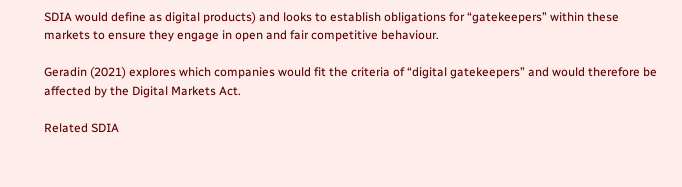SDIA would define as digital products) and looks to establish obligations for “gatekeepers” within these markets to ensure they engage in open and fair competitive behaviour.

Geradin (2021) explores which companies would fit the criteria of “digital gatekeepers” and would therefore be affected by the Digital Markets Act.

Related SDIA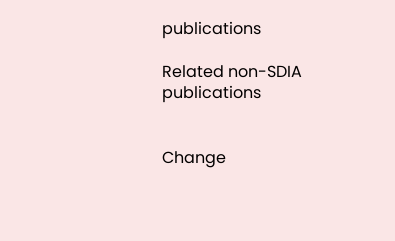publications

Related non-SDIA publications


Change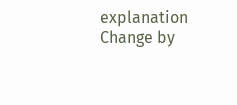explanation
Change by